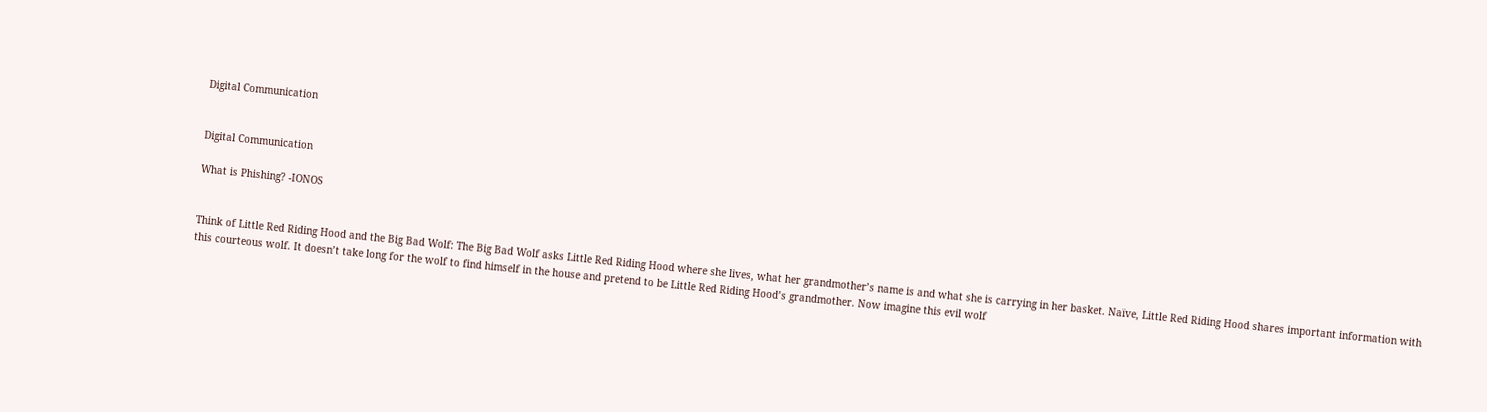Digital Communication


Digital Communication

What is Phishing? -IONOS


Think of Little Red Riding Hood and the Big Bad Wolf: The Big Bad Wolf asks Little Red Riding Hood where she lives, what her grandmother’s name is and what she is carrying in her basket. Naïve, Little Red Riding Hood shares important information with this courteous wolf. It doesn’t take long for the wolf to find himself in the house and pretend to be Little Red Riding Hood’s grandmother. Now imagine this evil wolf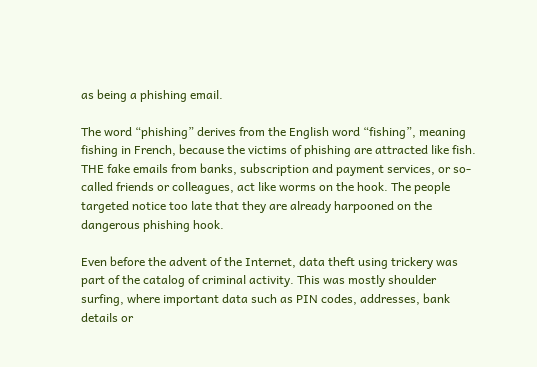as being a phishing email.

The word “phishing” derives from the English word “fishing”, meaning fishing in French, because the victims of phishing are attracted like fish. THE fake emails from banks, subscription and payment services, or so-called friends or colleagues, act like worms on the hook. The people targeted notice too late that they are already harpooned on the dangerous phishing hook.

Even before the advent of the Internet, data theft using trickery was part of the catalog of criminal activity. This was mostly shoulder surfing, where important data such as PIN codes, addresses, bank details or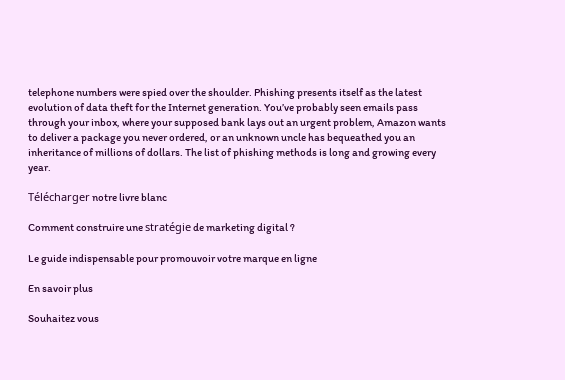telephone numbers were spied over the shoulder. Phishing presents itself as the latest evolution of data theft for the Internet generation. You’ve probably seen emails pass through your inbox, where your supposed bank lays out an urgent problem, Amazon wants to deliver a package you never ordered, or an unknown uncle has bequeathed you an inheritance of millions of dollars. The list of phishing methods is long and growing every year.

Télécharger notre livre blanc

Comment construire une stratégie de marketing digital ?

Le guide indispensable pour promouvoir votre marque en ligne

En savoir plus

Souhaitez vous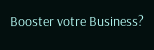Booster votre Business?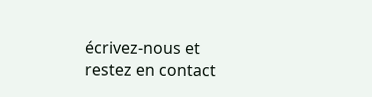écrivez-nous et restez en contact